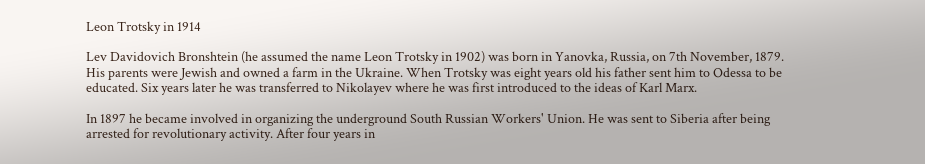Leon Trotsky in 1914

Lev Davidovich Bronshtein (he assumed the name Leon Trotsky in 1902) was born in Yanovka, Russia, on 7th November, 1879. His parents were Jewish and owned a farm in the Ukraine. When Trotsky was eight years old his father sent him to Odessa to be educated. Six years later he was transferred to Nikolayev where he was first introduced to the ideas of Karl Marx.

In 1897 he became involved in organizing the underground South Russian Workers' Union. He was sent to Siberia after being arrested for revolutionary activity. After four years in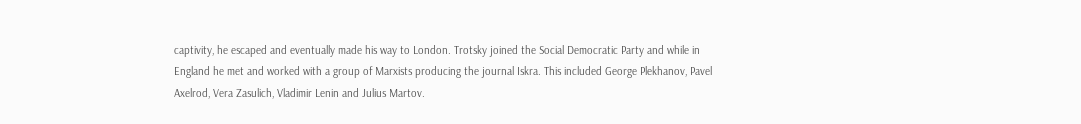captivity, he escaped and eventually made his way to London. Trotsky joined the Social Democratic Party and while in England he met and worked with a group of Marxists producing the journal Iskra. This included George Plekhanov, Pavel Axelrod, Vera Zasulich, Vladimir Lenin and Julius Martov.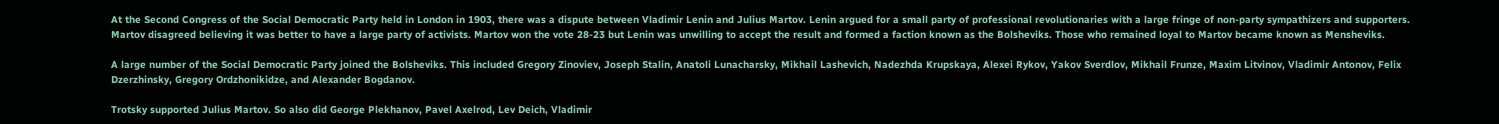At the Second Congress of the Social Democratic Party held in London in 1903, there was a dispute between Vladimir Lenin and Julius Martov. Lenin argued for a small party of professional revolutionaries with a large fringe of non-party sympathizers and supporters. Martov disagreed believing it was better to have a large party of activists. Martov won the vote 28-23 but Lenin was unwilling to accept the result and formed a faction known as the Bolsheviks. Those who remained loyal to Martov became known as Mensheviks.

A large number of the Social Democratic Party joined the Bolsheviks. This included Gregory Zinoviev, Joseph Stalin, Anatoli Lunacharsky, Mikhail Lashevich, Nadezhda Krupskaya, Alexei Rykov, Yakov Sverdlov, Mikhail Frunze, Maxim Litvinov, Vladimir Antonov, Felix Dzerzhinsky, Gregory Ordzhonikidze, and Alexander Bogdanov.

Trotsky supported Julius Martov. So also did George Plekhanov, Pavel Axelrod, Lev Deich, Vladimir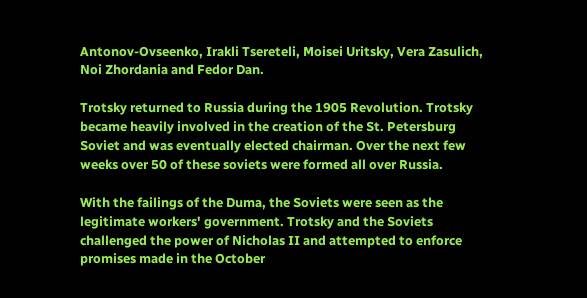Antonov-Ovseenko, Irakli Tsereteli, Moisei Uritsky, Vera Zasulich, Noi Zhordania and Fedor Dan.

Trotsky returned to Russia during the 1905 Revolution. Trotsky became heavily involved in the creation of the St. Petersburg Soviet and was eventually elected chairman. Over the next few weeks over 50 of these soviets were formed all over Russia.

With the failings of the Duma, the Soviets were seen as the legitimate workers' government. Trotsky and the Soviets challenged the power of Nicholas II and attempted to enforce promises made in the October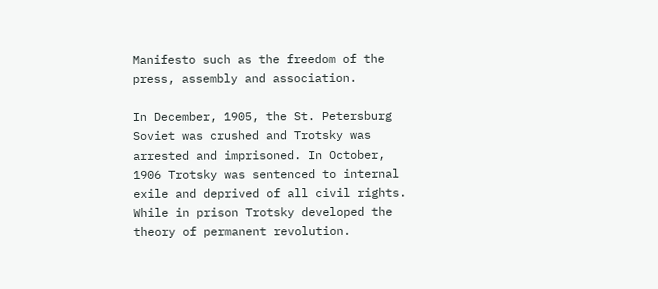Manifesto such as the freedom of the press, assembly and association.

In December, 1905, the St. Petersburg Soviet was crushed and Trotsky was arrested and imprisoned. In October, 1906 Trotsky was sentenced to internal exile and deprived of all civil rights. While in prison Trotsky developed the theory of permanent revolution.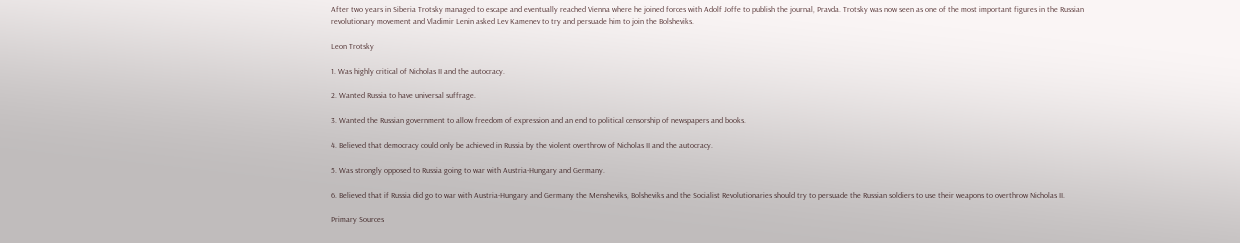After two years in Siberia Trotsky managed to escape and eventually reached Vienna where he joined forces with Adolf Joffe to publish the journal, Pravda. Trotsky was now seen as one of the most important figures in the Russian revolutionary movement and Vladimir Lenin asked Lev Kamenev to try and persuade him to join the Bolsheviks.

Leon Trotsky

1. Was highly critical of Nicholas II and the autocracy.

2. Wanted Russia to have universal suffrage.

3. Wanted the Russian government to allow freedom of expression and an end to political censorship of newspapers and books.

4. Believed that democracy could only be achieved in Russia by the violent overthrow of Nicholas II and the autocracy.

5. Was strongly opposed to Russia going to war with Austria-Hungary and Germany.

6. Believed that if Russia did go to war with Austria-Hungary and Germany the Mensheviks, Bolsheviks and the Socialist Revolutionaries should try to persuade the Russian soldiers to use their weapons to overthrow Nicholas II.

Primary Sources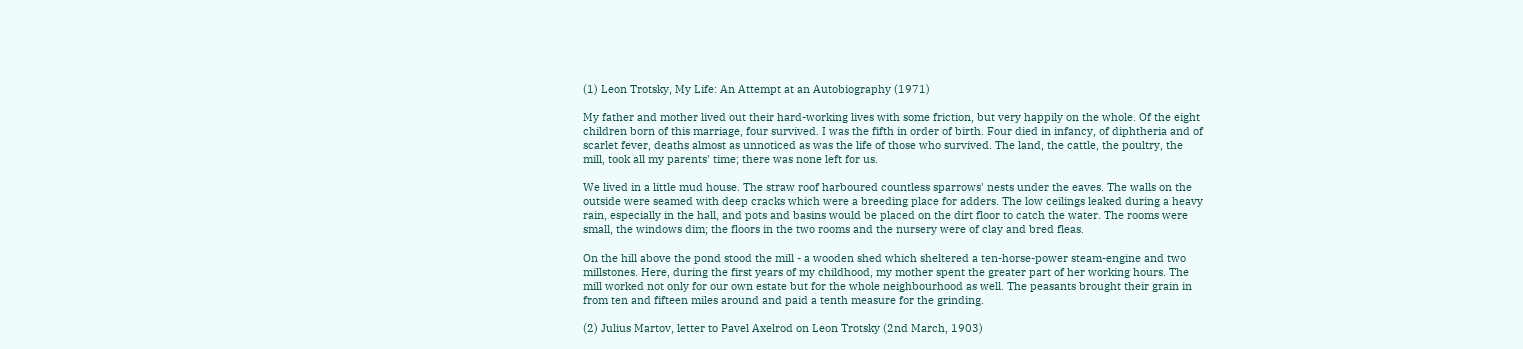(1) Leon Trotsky, My Life: An Attempt at an Autobiography (1971)

My father and mother lived out their hard-working lives with some friction, but very happily on the whole. Of the eight children born of this marriage, four survived. I was the fifth in order of birth. Four died in infancy, of diphtheria and of scarlet fever, deaths almost as unnoticed as was the life of those who survived. The land, the cattle, the poultry, the mill, took all my parents' time; there was none left for us.

We lived in a little mud house. The straw roof harboured countless sparrows' nests under the eaves. The walls on the outside were seamed with deep cracks which were a breeding place for adders. The low ceilings leaked during a heavy rain, especially in the hall, and pots and basins would be placed on the dirt floor to catch the water. The rooms were small, the windows dim; the floors in the two rooms and the nursery were of clay and bred fleas.

On the hill above the pond stood the mill - a wooden shed which sheltered a ten-horse-power steam-engine and two millstones. Here, during the first years of my childhood, my mother spent the greater part of her working hours. The mill worked not only for our own estate but for the whole neighbourhood as well. The peasants brought their grain in from ten and fifteen miles around and paid a tenth measure for the grinding.

(2) Julius Martov, letter to Pavel Axelrod on Leon Trotsky (2nd March, 1903)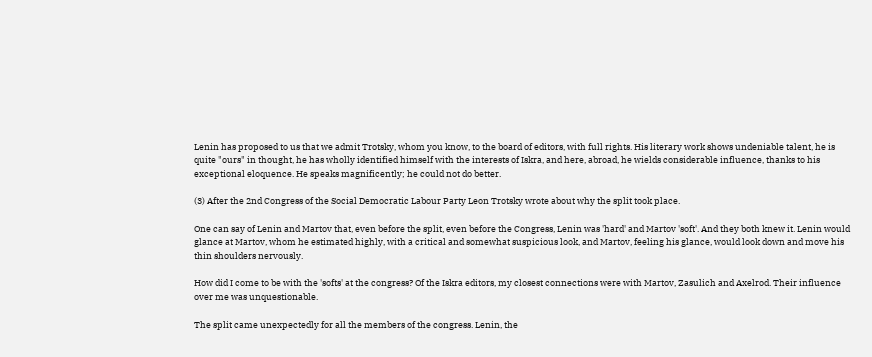Lenin has proposed to us that we admit Trotsky, whom you know, to the board of editors, with full rights. His literary work shows undeniable talent, he is quite "ours" in thought, he has wholly identified himself with the interests of Iskra, and here, abroad, he wields considerable influence, thanks to his exceptional eloquence. He speaks magnificently; he could not do better.

(3) After the 2nd Congress of the Social Democratic Labour Party Leon Trotsky wrote about why the split took place.

One can say of Lenin and Martov that, even before the split, even before the Congress, Lenin was 'hard' and Martov 'soft'. And they both knew it. Lenin would glance at Martov, whom he estimated highly, with a critical and somewhat suspicious look, and Martov, feeling his glance, would look down and move his thin shoulders nervously.

How did I come to be with the 'softs' at the congress? Of the Iskra editors, my closest connections were with Martov, Zasulich and Axelrod. Their influence over me was unquestionable.

The split came unexpectedly for all the members of the congress. Lenin, the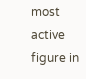most active figure in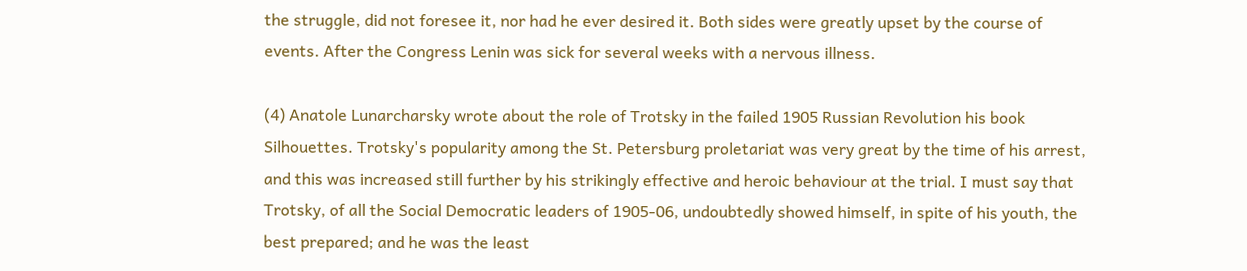the struggle, did not foresee it, nor had he ever desired it. Both sides were greatly upset by the course of events. After the Congress Lenin was sick for several weeks with a nervous illness.

(4) Anatole Lunarcharsky wrote about the role of Trotsky in the failed 1905 Russian Revolution his book Silhouettes. Trotsky's popularity among the St. Petersburg proletariat was very great by the time of his arrest, and this was increased still further by his strikingly effective and heroic behaviour at the trial. I must say that Trotsky, of all the Social Democratic leaders of 1905-06, undoubtedly showed himself, in spite of his youth, the best prepared; and he was the least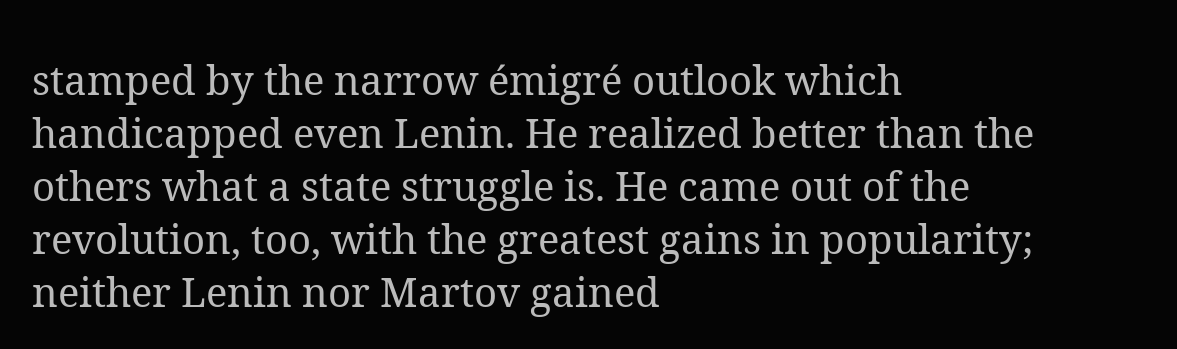stamped by the narrow émigré outlook which handicapped even Lenin. He realized better than the others what a state struggle is. He came out of the revolution, too, with the greatest gains in popularity; neither Lenin nor Martov gained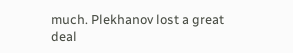much. Plekhanov lost a great deal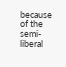because of the semi-liberal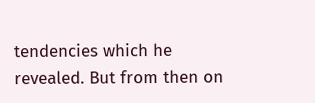tendencies which he revealed. But from then on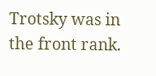Trotsky was in the front rank.